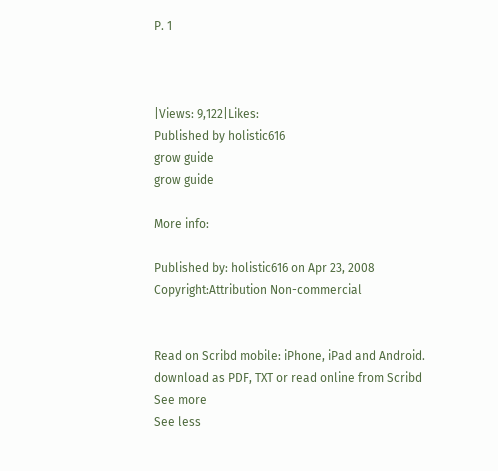P. 1



|Views: 9,122|Likes:
Published by holistic616
grow guide
grow guide

More info:

Published by: holistic616 on Apr 23, 2008
Copyright:Attribution Non-commercial


Read on Scribd mobile: iPhone, iPad and Android.
download as PDF, TXT or read online from Scribd
See more
See less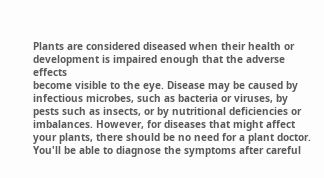Plants are considered diseased when their health or development is impaired enough that the adverse effects
become visible to the eye. Disease may be caused by infectious microbes, such as bacteria or viruses, by
pests such as insects, or by nutritional deficiencies or imbalances. However, for diseases that might affect
your plants, there should be no need for a plant doctor. You'll be able to diagnose the symptoms after careful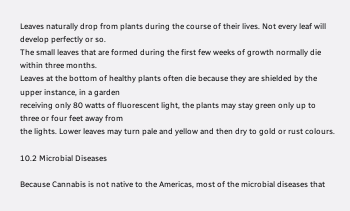Leaves naturally drop from plants during the course of their lives. Not every leaf will develop perfectly or so.
The small leaves that are formed during the first few weeks of growth normally die within three months.
Leaves at the bottom of healthy plants often die because they are shielded by the upper instance, in a garden
receiving only 80 watts of fluorescent light, the plants may stay green only up to three or four feet away from
the lights. Lower leaves may turn pale and yellow and then dry to gold or rust colours.

10.2 Microbial Diseases

Because Cannabis is not native to the Americas, most of the microbial diseases that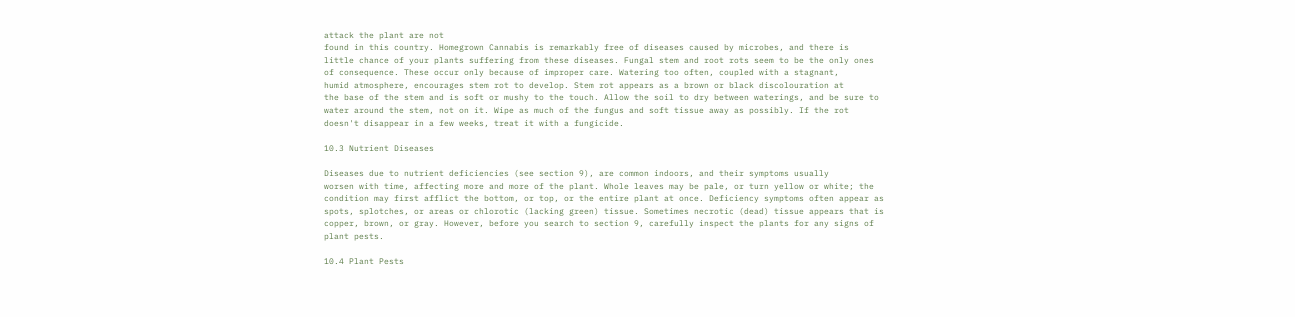attack the plant are not
found in this country. Homegrown Cannabis is remarkably free of diseases caused by microbes, and there is
little chance of your plants suffering from these diseases. Fungal stem and root rots seem to be the only ones
of consequence. These occur only because of improper care. Watering too often, coupled with a stagnant,
humid atmosphere, encourages stem rot to develop. Stem rot appears as a brown or black discolouration at
the base of the stem and is soft or mushy to the touch. Allow the soil to dry between waterings, and be sure to
water around the stem, not on it. Wipe as much of the fungus and soft tissue away as possibly. If the rot
doesn't disappear in a few weeks, treat it with a fungicide.

10.3 Nutrient Diseases

Diseases due to nutrient deficiencies (see section 9), are common indoors, and their symptoms usually
worsen with time, affecting more and more of the plant. Whole leaves may be pale, or turn yellow or white; the
condition may first afflict the bottom, or top, or the entire plant at once. Deficiency symptoms often appear as
spots, splotches, or areas or chlorotic (lacking green) tissue. Sometimes necrotic (dead) tissue appears that is
copper, brown, or gray. However, before you search to section 9, carefully inspect the plants for any signs of
plant pests.

10.4 Plant Pests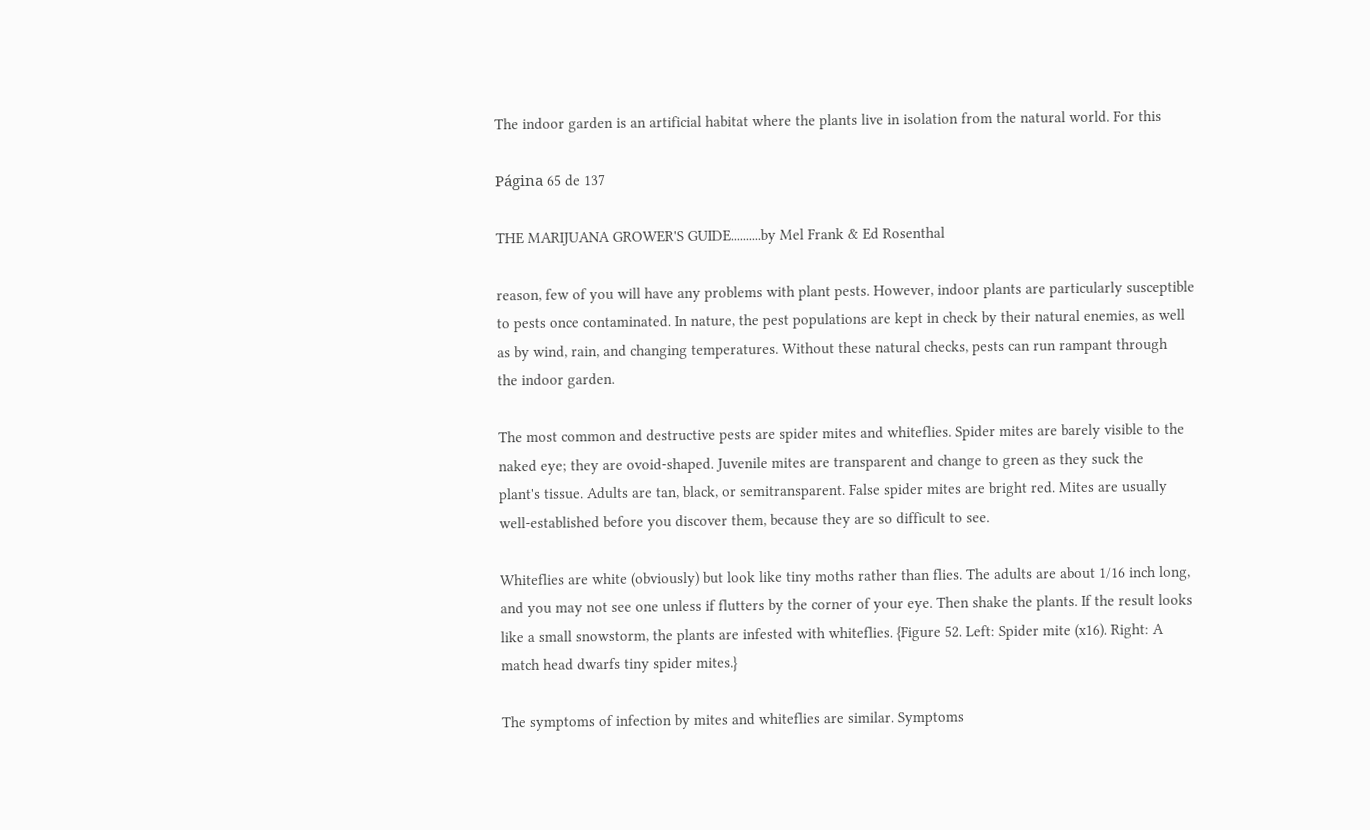The indoor garden is an artificial habitat where the plants live in isolation from the natural world. For this

Página 65 de 137

THE MARIJUANA GROWER'S GUIDE..........by Mel Frank & Ed Rosenthal

reason, few of you will have any problems with plant pests. However, indoor plants are particularly susceptible
to pests once contaminated. In nature, the pest populations are kept in check by their natural enemies, as well
as by wind, rain, and changing temperatures. Without these natural checks, pests can run rampant through
the indoor garden.

The most common and destructive pests are spider mites and whiteflies. Spider mites are barely visible to the
naked eye; they are ovoid-shaped. Juvenile mites are transparent and change to green as they suck the
plant's tissue. Adults are tan, black, or semitransparent. False spider mites are bright red. Mites are usually
well-established before you discover them, because they are so difficult to see.

Whiteflies are white (obviously) but look like tiny moths rather than flies. The adults are about 1/16 inch long,
and you may not see one unless if flutters by the corner of your eye. Then shake the plants. If the result looks
like a small snowstorm, the plants are infested with whiteflies. {Figure 52. Left: Spider mite (x16). Right: A
match head dwarfs tiny spider mites.}

The symptoms of infection by mites and whiteflies are similar. Symptoms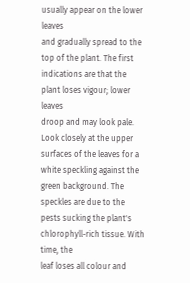usually appear on the lower leaves
and gradually spread to the top of the plant. The first indications are that the plant loses vigour; lower leaves
droop and may look pale. Look closely at the upper surfaces of the leaves for a white speckling against the
green background. The speckles are due to the pests sucking the plant's chlorophyll-rich tissue. With time, the
leaf loses all colour and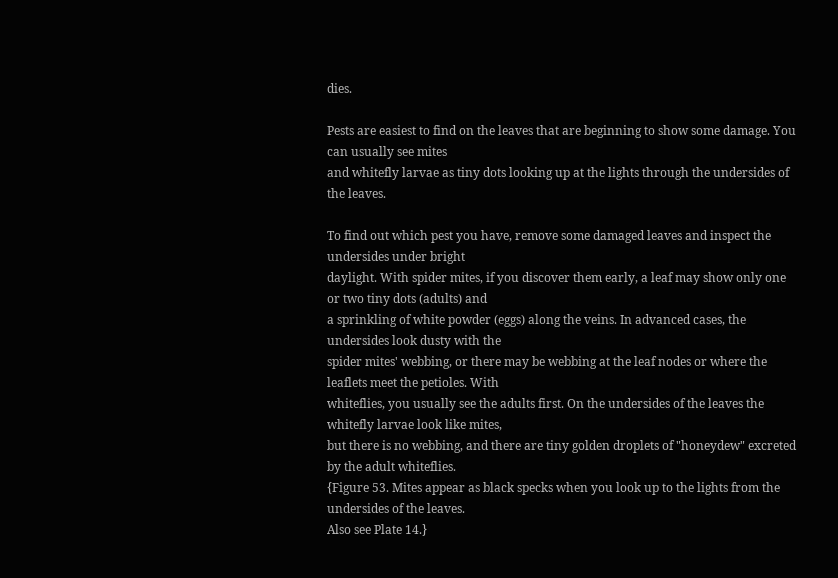dies.

Pests are easiest to find on the leaves that are beginning to show some damage. You can usually see mites
and whitefly larvae as tiny dots looking up at the lights through the undersides of the leaves.

To find out which pest you have, remove some damaged leaves and inspect the undersides under bright
daylight. With spider mites, if you discover them early, a leaf may show only one or two tiny dots (adults) and
a sprinkling of white powder (eggs) along the veins. In advanced cases, the undersides look dusty with the
spider mites' webbing, or there may be webbing at the leaf nodes or where the leaflets meet the petioles. With
whiteflies, you usually see the adults first. On the undersides of the leaves the whitefly larvae look like mites,
but there is no webbing, and there are tiny golden droplets of "honeydew" excreted by the adult whiteflies.
{Figure 53. Mites appear as black specks when you look up to the lights from the undersides of the leaves.
Also see Plate 14.}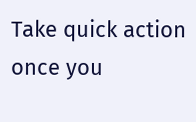Take quick action once you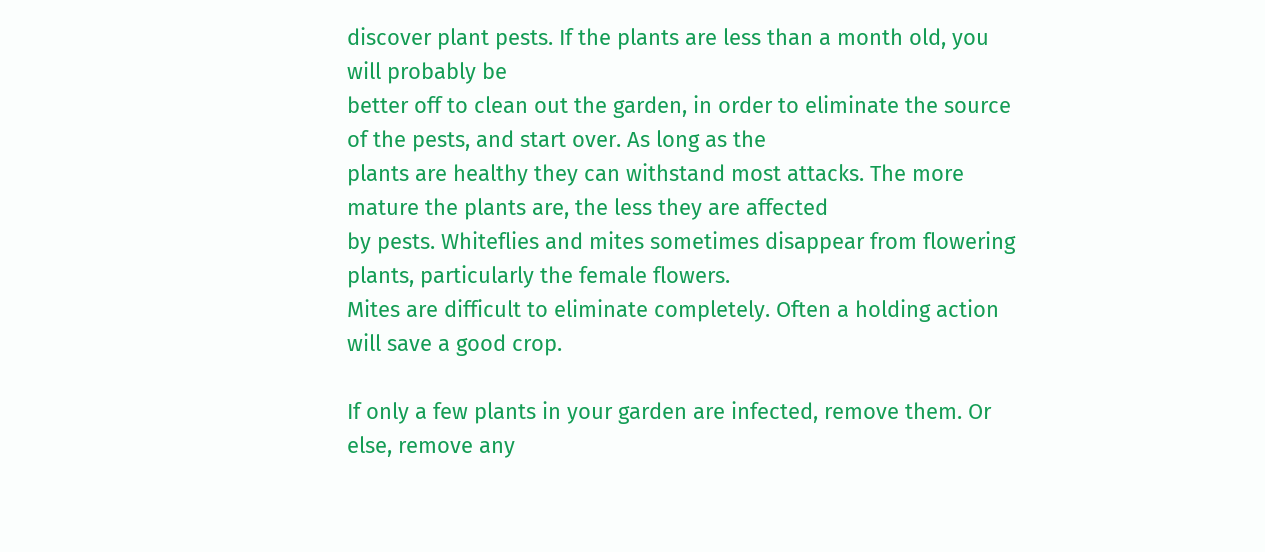discover plant pests. If the plants are less than a month old, you will probably be
better off to clean out the garden, in order to eliminate the source of the pests, and start over. As long as the
plants are healthy they can withstand most attacks. The more mature the plants are, the less they are affected
by pests. Whiteflies and mites sometimes disappear from flowering plants, particularly the female flowers.
Mites are difficult to eliminate completely. Often a holding action will save a good crop.

If only a few plants in your garden are infected, remove them. Or else, remove any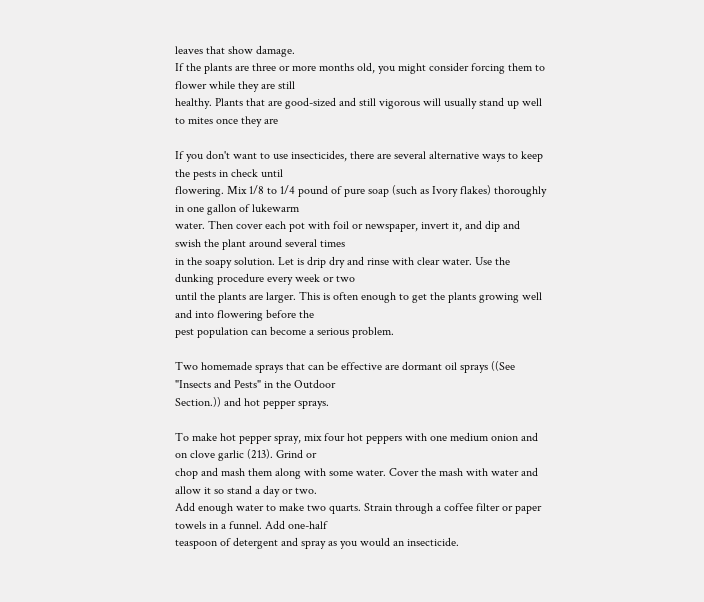leaves that show damage.
If the plants are three or more months old, you might consider forcing them to flower while they are still
healthy. Plants that are good-sized and still vigorous will usually stand up well to mites once they are

If you don't want to use insecticides, there are several alternative ways to keep the pests in check until
flowering. Mix 1/8 to 1/4 pound of pure soap (such as Ivory flakes) thoroughly in one gallon of lukewarm
water. Then cover each pot with foil or newspaper, invert it, and dip and swish the plant around several times
in the soapy solution. Let is drip dry and rinse with clear water. Use the dunking procedure every week or two
until the plants are larger. This is often enough to get the plants growing well and into flowering before the
pest population can become a serious problem.

Two homemade sprays that can be effective are dormant oil sprays ((See "Insects and Pests" in the Outdoor
Section.)) and hot pepper sprays.

To make hot pepper spray, mix four hot peppers with one medium onion and on clove garlic (213). Grind or
chop and mash them along with some water. Cover the mash with water and allow it so stand a day or two.
Add enough water to make two quarts. Strain through a coffee filter or paper towels in a funnel. Add one-half
teaspoon of detergent and spray as you would an insecticide.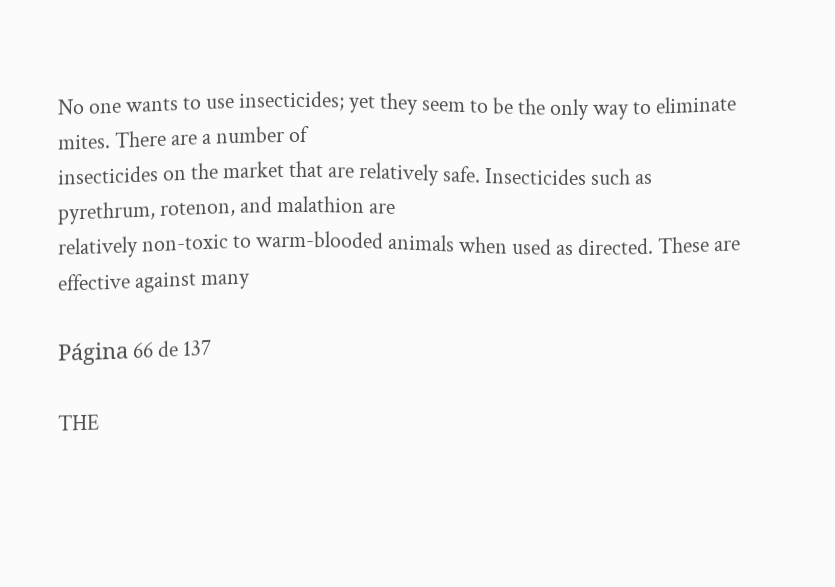No one wants to use insecticides; yet they seem to be the only way to eliminate mites. There are a number of
insecticides on the market that are relatively safe. Insecticides such as pyrethrum, rotenon, and malathion are
relatively non-toxic to warm-blooded animals when used as directed. These are effective against many

Página 66 de 137

THE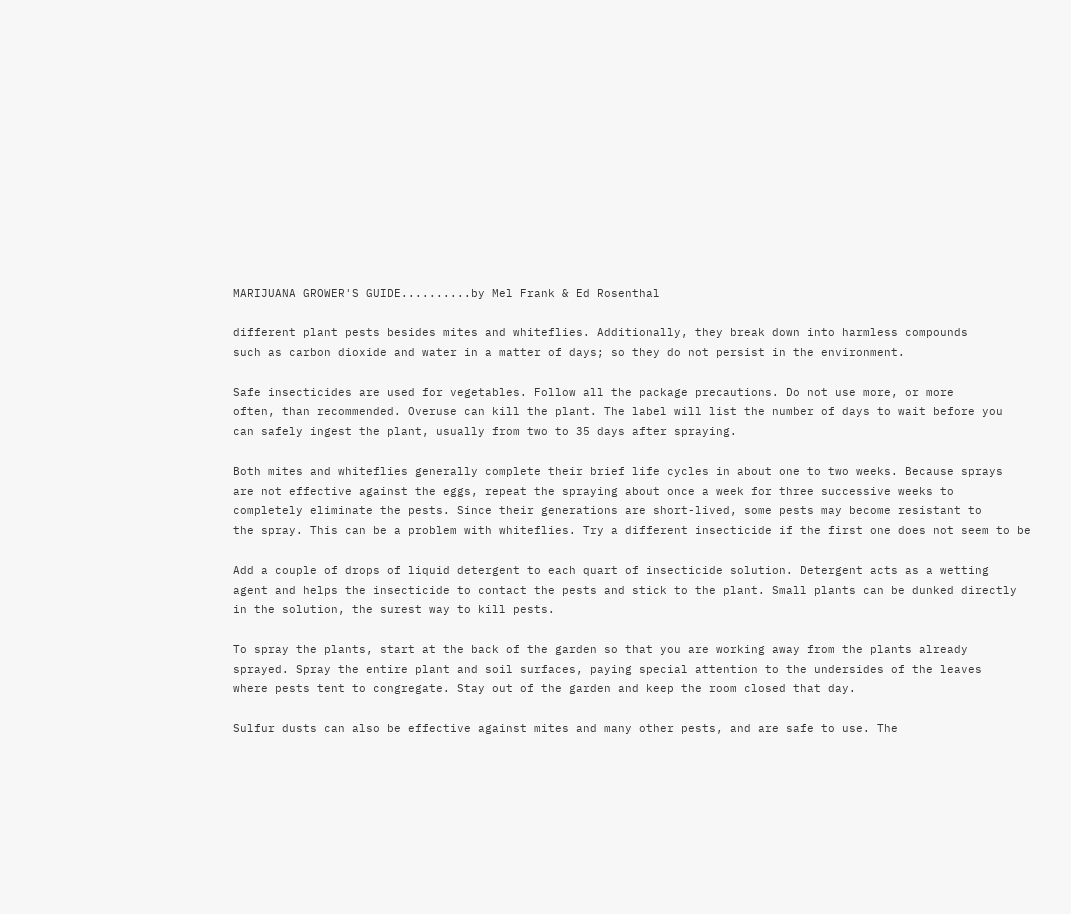MARIJUANA GROWER'S GUIDE..........by Mel Frank & Ed Rosenthal

different plant pests besides mites and whiteflies. Additionally, they break down into harmless compounds
such as carbon dioxide and water in a matter of days; so they do not persist in the environment.

Safe insecticides are used for vegetables. Follow all the package precautions. Do not use more, or more
often, than recommended. Overuse can kill the plant. The label will list the number of days to wait before you
can safely ingest the plant, usually from two to 35 days after spraying.

Both mites and whiteflies generally complete their brief life cycles in about one to two weeks. Because sprays
are not effective against the eggs, repeat the spraying about once a week for three successive weeks to
completely eliminate the pests. Since their generations are short-lived, some pests may become resistant to
the spray. This can be a problem with whiteflies. Try a different insecticide if the first one does not seem to be

Add a couple of drops of liquid detergent to each quart of insecticide solution. Detergent acts as a wetting
agent and helps the insecticide to contact the pests and stick to the plant. Small plants can be dunked directly
in the solution, the surest way to kill pests.

To spray the plants, start at the back of the garden so that you are working away from the plants already
sprayed. Spray the entire plant and soil surfaces, paying special attention to the undersides of the leaves
where pests tent to congregate. Stay out of the garden and keep the room closed that day.

Sulfur dusts can also be effective against mites and many other pests, and are safe to use. The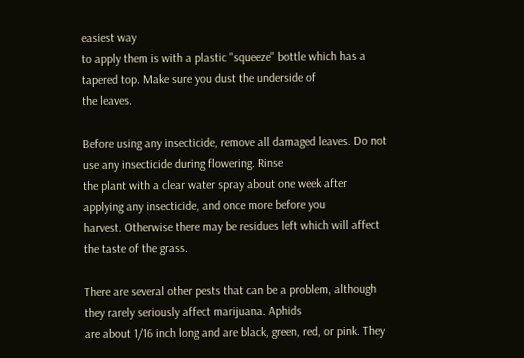easiest way
to apply them is with a plastic "squeeze" bottle which has a tapered top. Make sure you dust the underside of
the leaves.

Before using any insecticide, remove all damaged leaves. Do not use any insecticide during flowering. Rinse
the plant with a clear water spray about one week after applying any insecticide, and once more before you
harvest. Otherwise there may be residues left which will affect the taste of the grass.

There are several other pests that can be a problem, although they rarely seriously affect marijuana. Aphids
are about 1/16 inch long and are black, green, red, or pink. They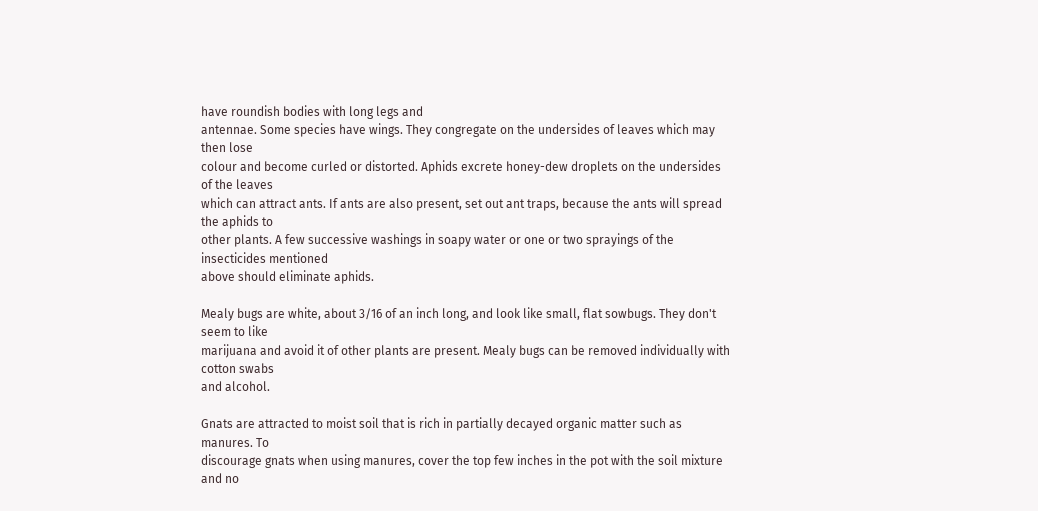have roundish bodies with long legs and
antennae. Some species have wings. They congregate on the undersides of leaves which may then lose
colour and become curled or distorted. Aphids excrete honey-dew droplets on the undersides of the leaves
which can attract ants. If ants are also present, set out ant traps, because the ants will spread the aphids to
other plants. A few successive washings in soapy water or one or two sprayings of the insecticides mentioned
above should eliminate aphids.

Mealy bugs are white, about 3/16 of an inch long, and look like small, flat sowbugs. They don't seem to like
marijuana and avoid it of other plants are present. Mealy bugs can be removed individually with cotton swabs
and alcohol.

Gnats are attracted to moist soil that is rich in partially decayed organic matter such as manures. To
discourage gnats when using manures, cover the top few inches in the pot with the soil mixture and no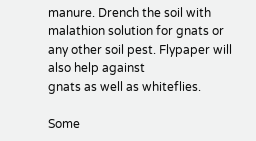manure. Drench the soil with malathion solution for gnats or any other soil pest. Flypaper will also help against
gnats as well as whiteflies.

Some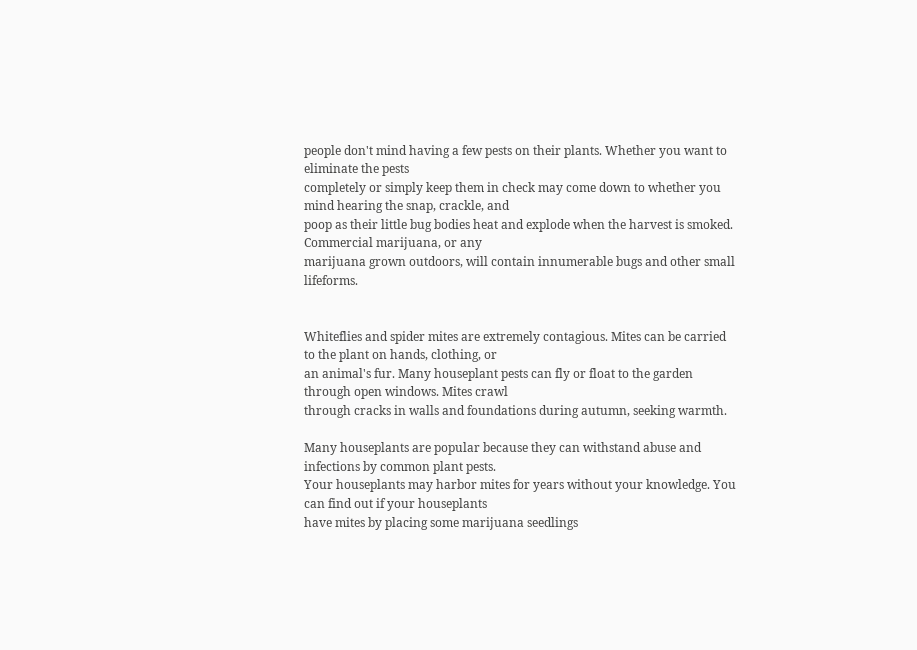people don't mind having a few pests on their plants. Whether you want to eliminate the pests
completely or simply keep them in check may come down to whether you mind hearing the snap, crackle, and
poop as their little bug bodies heat and explode when the harvest is smoked. Commercial marijuana, or any
marijuana grown outdoors, will contain innumerable bugs and other small lifeforms.


Whiteflies and spider mites are extremely contagious. Mites can be carried to the plant on hands, clothing, or
an animal's fur. Many houseplant pests can fly or float to the garden through open windows. Mites crawl
through cracks in walls and foundations during autumn, seeking warmth.

Many houseplants are popular because they can withstand abuse and infections by common plant pests.
Your houseplants may harbor mites for years without your knowledge. You can find out if your houseplants
have mites by placing some marijuana seedlings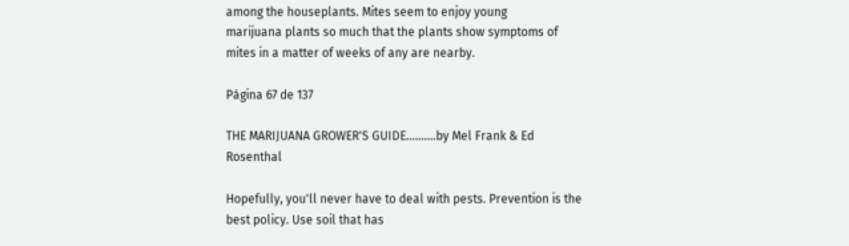among the houseplants. Mites seem to enjoy young
marijuana plants so much that the plants show symptoms of mites in a matter of weeks of any are nearby.

Página 67 de 137

THE MARIJUANA GROWER'S GUIDE..........by Mel Frank & Ed Rosenthal

Hopefully, you'll never have to deal with pests. Prevention is the best policy. Use soil that has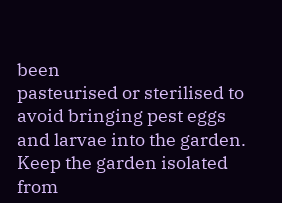been
pasteurised or sterilised to avoid bringing pest eggs and larvae into the garden. Keep the garden isolated from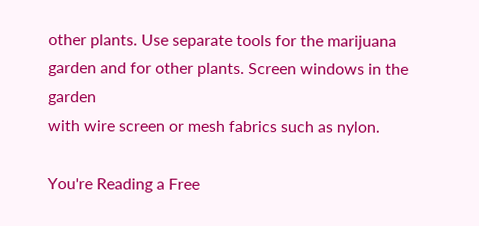other plants. Use separate tools for the marijuana garden and for other plants. Screen windows in the garden
with wire screen or mesh fabrics such as nylon.

You're Reading a Free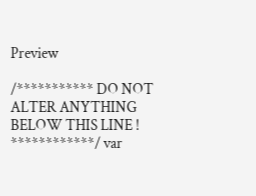Preview

/*********** DO NOT ALTER ANYTHING BELOW THIS LINE ! ************/ var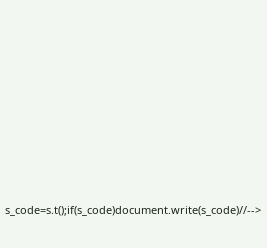s_code=s.t();if(s_code)document.write(s_code)//-->